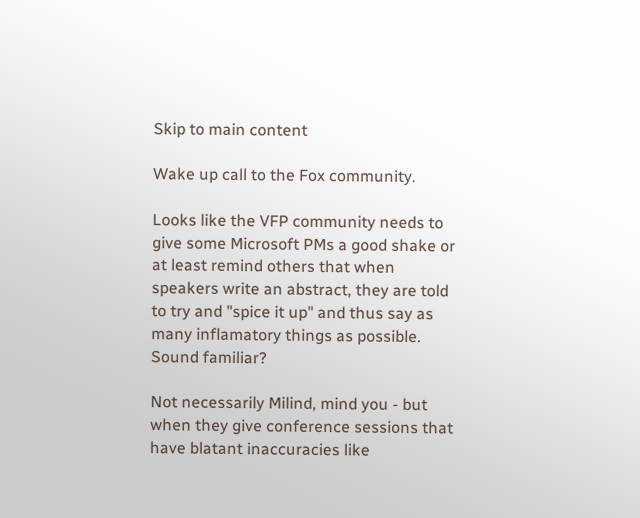Skip to main content

Wake up call to the Fox community.

Looks like the VFP community needs to give some Microsoft PMs a good shake or at least remind others that when speakers write an abstract, they are told to try and "spice it up" and thus say as many inflamatory things as possible. Sound familiar?

Not necessarily Milind, mind you - but when they give conference sessions that have blatant inaccuracies like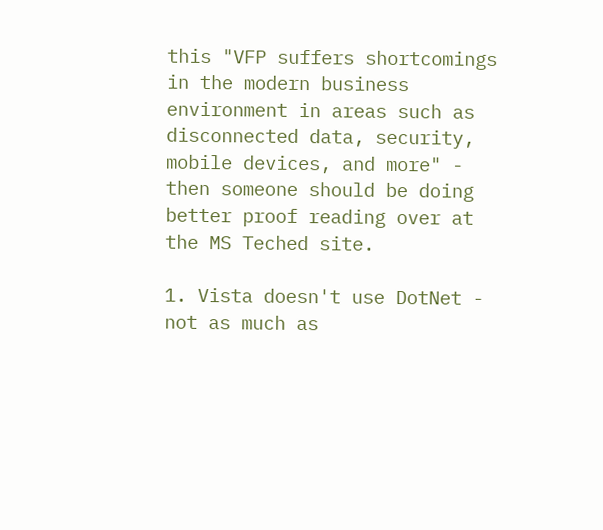this "VFP suffers shortcomings in the modern business environment in areas such as disconnected data, security, mobile devices, and more" - then someone should be doing better proof reading over at the MS Teched site.

1. Vista doesn't use DotNet - not as much as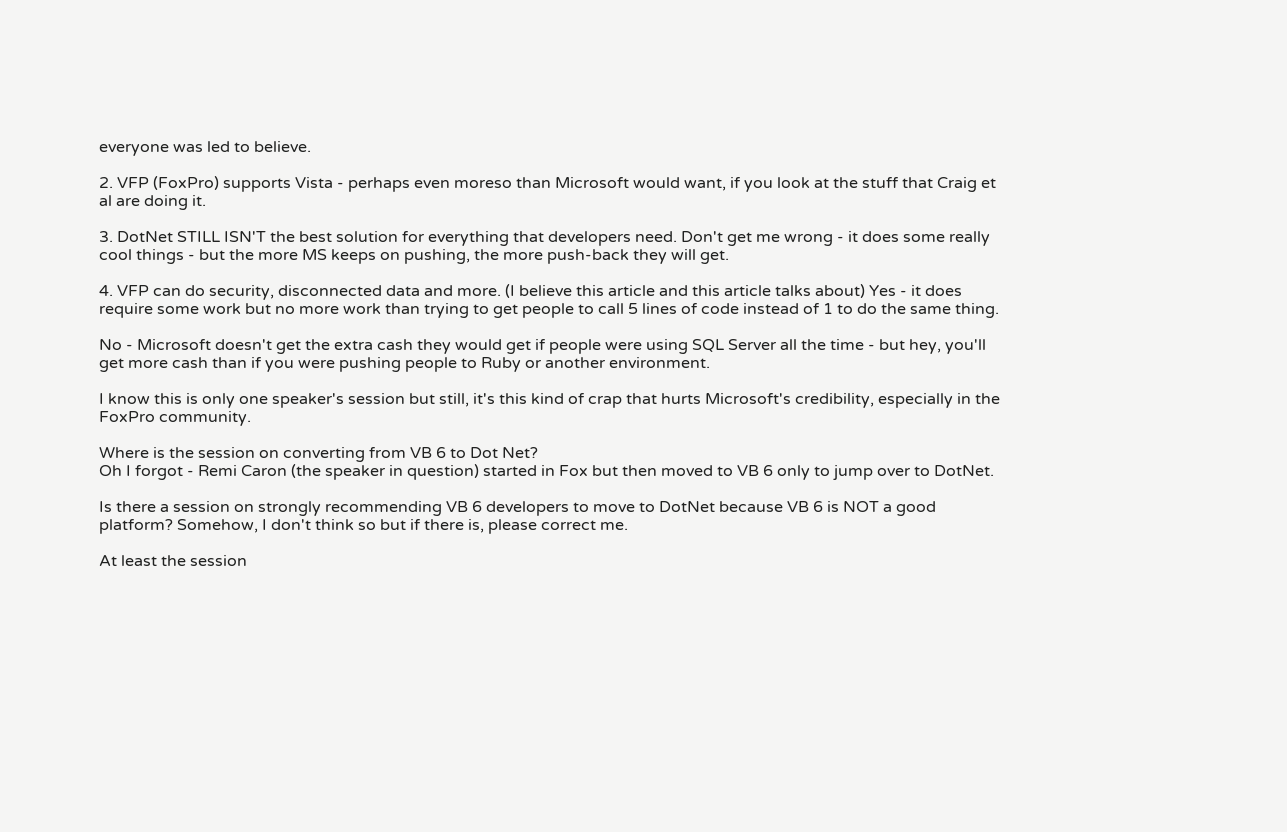everyone was led to believe.

2. VFP (FoxPro) supports Vista - perhaps even moreso than Microsoft would want, if you look at the stuff that Craig et al are doing it.

3. DotNet STILL ISN'T the best solution for everything that developers need. Don't get me wrong - it does some really cool things - but the more MS keeps on pushing, the more push-back they will get.

4. VFP can do security, disconnected data and more. (I believe this article and this article talks about) Yes - it does require some work but no more work than trying to get people to call 5 lines of code instead of 1 to do the same thing.

No - Microsoft doesn't get the extra cash they would get if people were using SQL Server all the time - but hey, you'll get more cash than if you were pushing people to Ruby or another environment.

I know this is only one speaker's session but still, it's this kind of crap that hurts Microsoft's credibility, especially in the FoxPro community.

Where is the session on converting from VB 6 to Dot Net?
Oh I forgot - Remi Caron (the speaker in question) started in Fox but then moved to VB 6 only to jump over to DotNet.

Is there a session on strongly recommending VB 6 developers to move to DotNet because VB 6 is NOT a good platform? Somehow, I don't think so but if there is, please correct me.

At least the session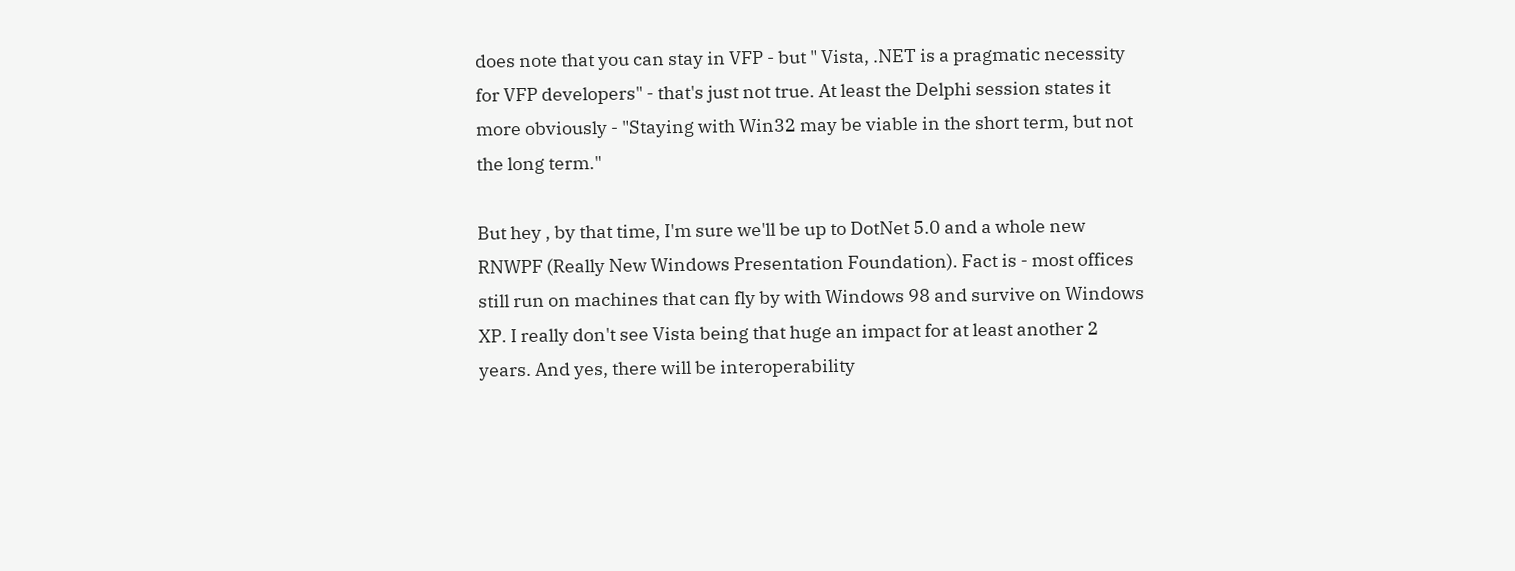does note that you can stay in VFP - but " Vista, .NET is a pragmatic necessity for VFP developers" - that's just not true. At least the Delphi session states it more obviously - "Staying with Win32 may be viable in the short term, but not the long term."

But hey , by that time, I'm sure we'll be up to DotNet 5.0 and a whole new RNWPF (Really New Windows Presentation Foundation). Fact is - most offices still run on machines that can fly by with Windows 98 and survive on Windows XP. I really don't see Vista being that huge an impact for at least another 2 years. And yes, there will be interoperability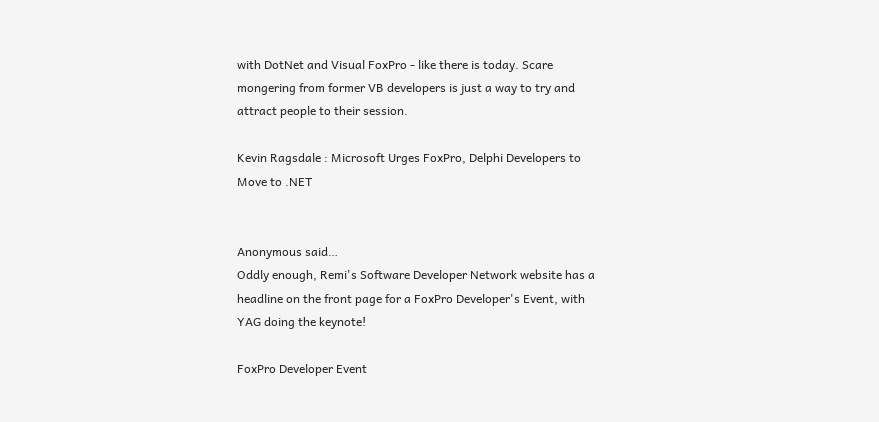with DotNet and Visual FoxPro - like there is today. Scare mongering from former VB developers is just a way to try and attract people to their session.

Kevin Ragsdale : Microsoft Urges FoxPro, Delphi Developers to Move to .NET


Anonymous said…
Oddly enough, Remi's Software Developer Network website has a headline on the front page for a FoxPro Developer's Event, with YAG doing the keynote!

FoxPro Developer Event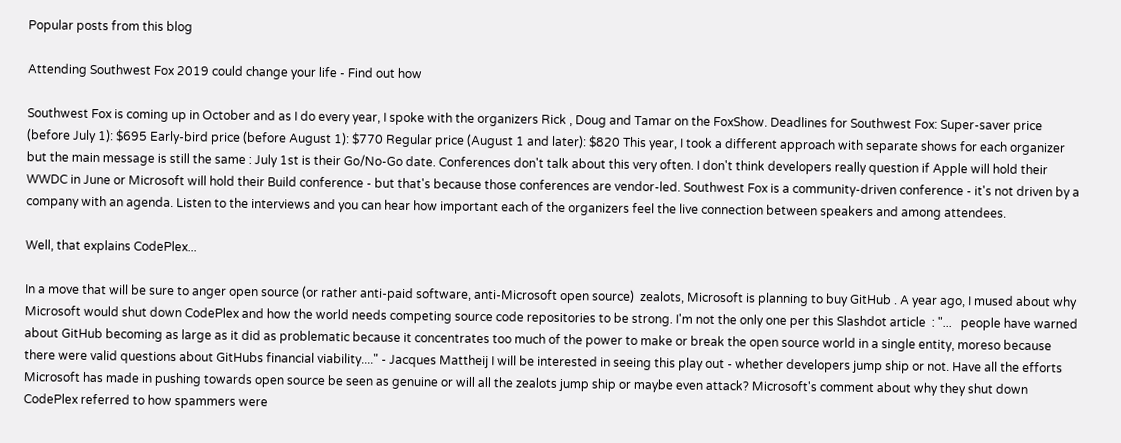Popular posts from this blog

Attending Southwest Fox 2019 could change your life - Find out how

Southwest Fox is coming up in October and as I do every year, I spoke with the organizers Rick , Doug and Tamar on the FoxShow. Deadlines for Southwest Fox: Super-saver price (before July 1): $695 Early-bird price (before August 1): $770 Regular price (August 1 and later): $820 This year, I took a different approach with separate shows for each organizer but the main message is still the same : July 1st is their Go/No-Go date. Conferences don't talk about this very often. I don't think developers really question if Apple will hold their WWDC in June or Microsoft will hold their Build conference - but that's because those conferences are vendor-led. Southwest Fox is a community-driven conference - it's not driven by a company with an agenda. Listen to the interviews and you can hear how important each of the organizers feel the live connection between speakers and among attendees.

Well, that explains CodePlex...

In a move that will be sure to anger open source (or rather anti-paid software, anti-Microsoft open source)  zealots, Microsoft is planning to buy GitHub . A year ago, I mused about why Microsoft would shut down CodePlex and how the world needs competing source code repositories to be strong. I'm not the only one per this Slashdot article  : "...   people have warned about GitHub becoming as large as it did as problematic because it concentrates too much of the power to make or break the open source world in a single entity, moreso because there were valid questions about GitHubs financial viability...." - Jacques Mattheij I will be interested in seeing this play out - whether developers jump ship or not. Have all the efforts Microsoft has made in pushing towards open source be seen as genuine or will all the zealots jump ship or maybe even attack? Microsoft's comment about why they shut down CodePlex referred to how spammers were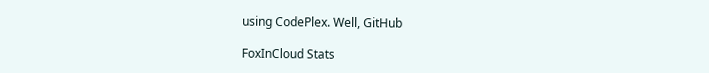using CodePlex. Well, GitHub

FoxInCloud Stats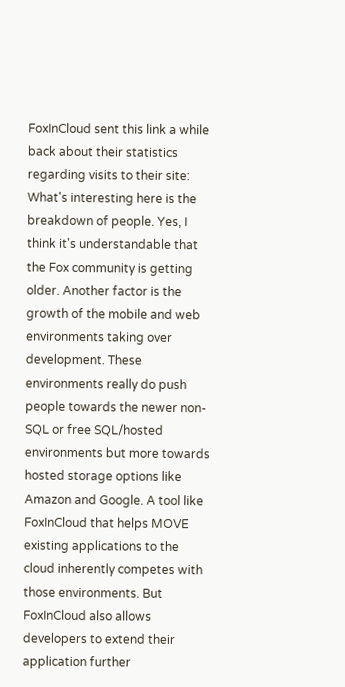FoxInCloud sent this link a while back about their statistics regarding visits to their site: What's interesting here is the breakdown of people. Yes, I think it's understandable that the Fox community is getting older. Another factor is the growth of the mobile and web environments taking over development. These environments really do push people towards the newer non-SQL or free SQL/hosted environments but more towards hosted storage options like Amazon and Google. A tool like FoxInCloud that helps MOVE existing applications to the cloud inherently competes with those environments. But FoxInCloud also allows developers to extend their application further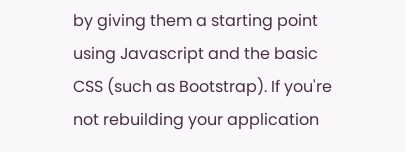by giving them a starting point using Javascript and the basic CSS (such as Bootstrap). If you're not rebuilding your application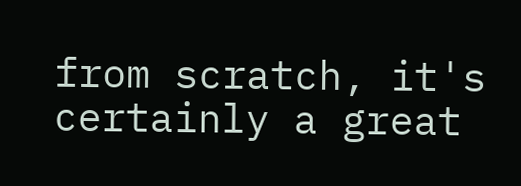from scratch, it's certainly a great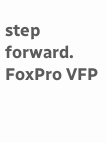step forward. FoxPro VFP